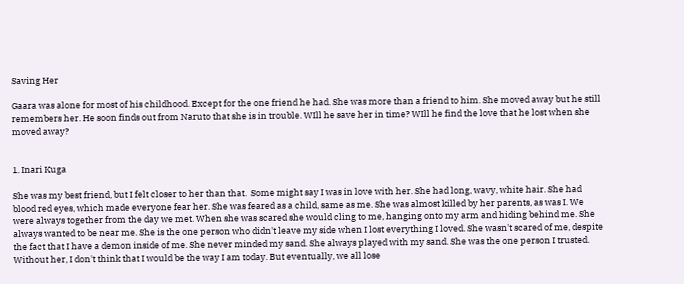Saving Her

Gaara was alone for most of his childhood. Except for the one friend he had. She was more than a friend to him. She moved away but he still remembers her. He soon finds out from Naruto that she is in trouble. WIll he save her in time? WIll he find the love that he lost when she moved away?


1. Inari Kuga

She was my best friend, but I felt closer to her than that.  Some might say I was in love with her. She had long, wavy, white hair. She had blood red eyes, which made everyone fear her. She was feared as a child, same as me. She was almost killed by her parents, as was I. We were always together from the day we met. When she was scared she would cling to me, hanging onto my arm and hiding behind me. She always wanted to be near me. She is the one person who didn't leave my side when I lost everything I loved. She wasn't scared of me, despite the fact that I have a demon inside of me. She never minded my sand. She always played with my sand. She was the one person I trusted. Without her, I don't think that I would be the way I am today. But eventually, we all lose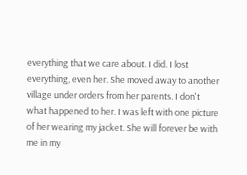everything that we care about. I did. I lost everything, even her. She moved away to another village under orders from her parents. I don't what happened to her. I was left with one picture of her wearing my jacket. She will forever be with me in my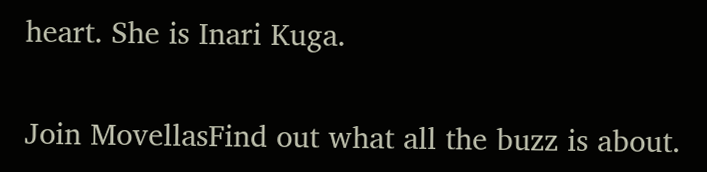heart. She is Inari Kuga.

Join MovellasFind out what all the buzz is about.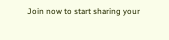Join now to start sharing your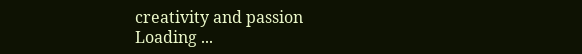creativity and passion
Loading ...